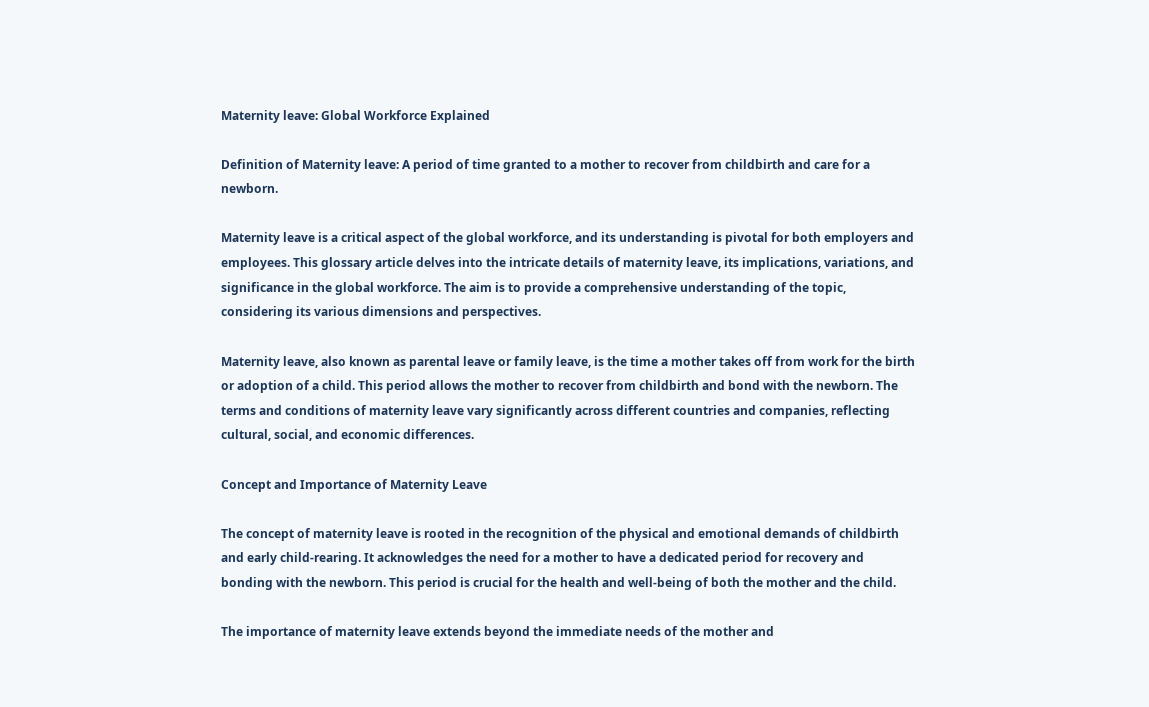Maternity leave: Global Workforce Explained

Definition of Maternity leave: A period of time granted to a mother to recover from childbirth and care for a newborn.

Maternity leave is a critical aspect of the global workforce, and its understanding is pivotal for both employers and employees. This glossary article delves into the intricate details of maternity leave, its implications, variations, and significance in the global workforce. The aim is to provide a comprehensive understanding of the topic, considering its various dimensions and perspectives.

Maternity leave, also known as parental leave or family leave, is the time a mother takes off from work for the birth or adoption of a child. This period allows the mother to recover from childbirth and bond with the newborn. The terms and conditions of maternity leave vary significantly across different countries and companies, reflecting cultural, social, and economic differences.

Concept and Importance of Maternity Leave

The concept of maternity leave is rooted in the recognition of the physical and emotional demands of childbirth and early child-rearing. It acknowledges the need for a mother to have a dedicated period for recovery and bonding with the newborn. This period is crucial for the health and well-being of both the mother and the child.

The importance of maternity leave extends beyond the immediate needs of the mother and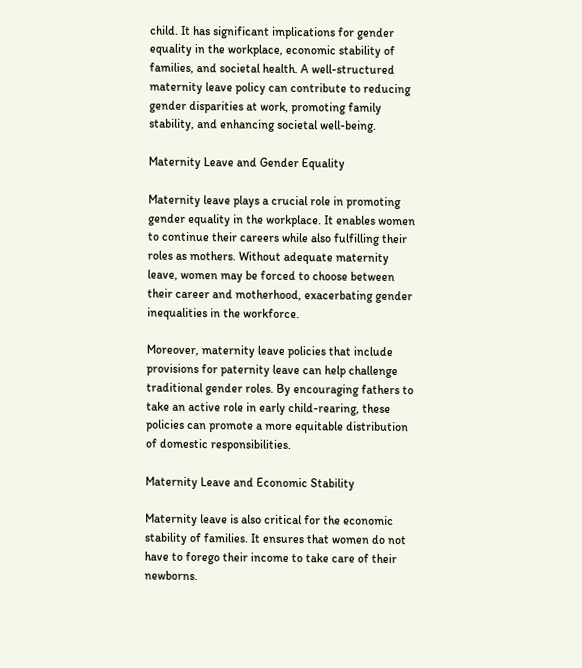child. It has significant implications for gender equality in the workplace, economic stability of families, and societal health. A well-structured maternity leave policy can contribute to reducing gender disparities at work, promoting family stability, and enhancing societal well-being.

Maternity Leave and Gender Equality

Maternity leave plays a crucial role in promoting gender equality in the workplace. It enables women to continue their careers while also fulfilling their roles as mothers. Without adequate maternity leave, women may be forced to choose between their career and motherhood, exacerbating gender inequalities in the workforce.

Moreover, maternity leave policies that include provisions for paternity leave can help challenge traditional gender roles. By encouraging fathers to take an active role in early child-rearing, these policies can promote a more equitable distribution of domestic responsibilities.

Maternity Leave and Economic Stability

Maternity leave is also critical for the economic stability of families. It ensures that women do not have to forego their income to take care of their newborns.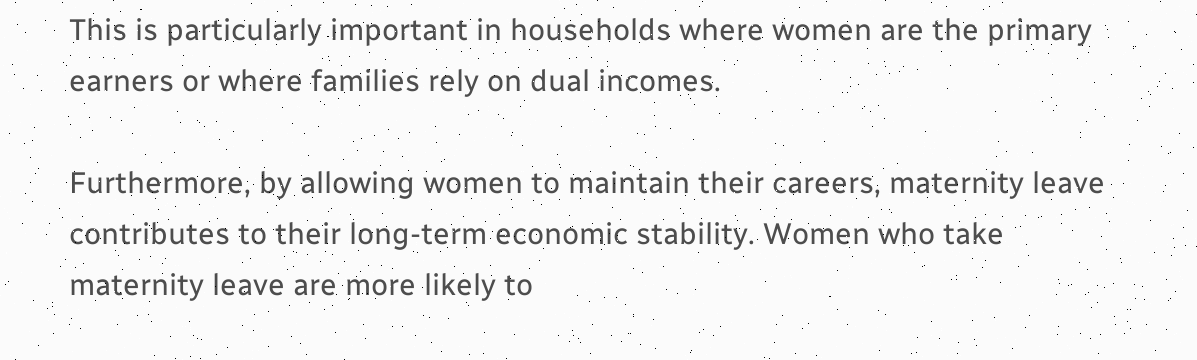This is particularly important in households where women are the primary earners or where families rely on dual incomes.

Furthermore, by allowing women to maintain their careers, maternity leave contributes to their long-term economic stability. Women who take maternity leave are more likely to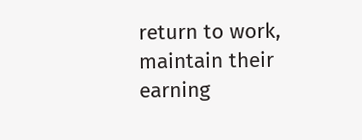return to work, maintain their earning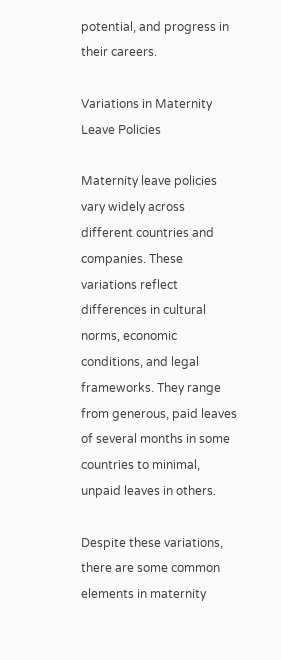potential, and progress in their careers.

Variations in Maternity Leave Policies

Maternity leave policies vary widely across different countries and companies. These variations reflect differences in cultural norms, economic conditions, and legal frameworks. They range from generous, paid leaves of several months in some countries to minimal, unpaid leaves in others.

Despite these variations, there are some common elements in maternity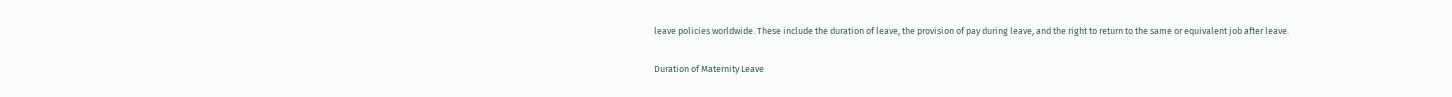leave policies worldwide. These include the duration of leave, the provision of pay during leave, and the right to return to the same or equivalent job after leave.

Duration of Maternity Leave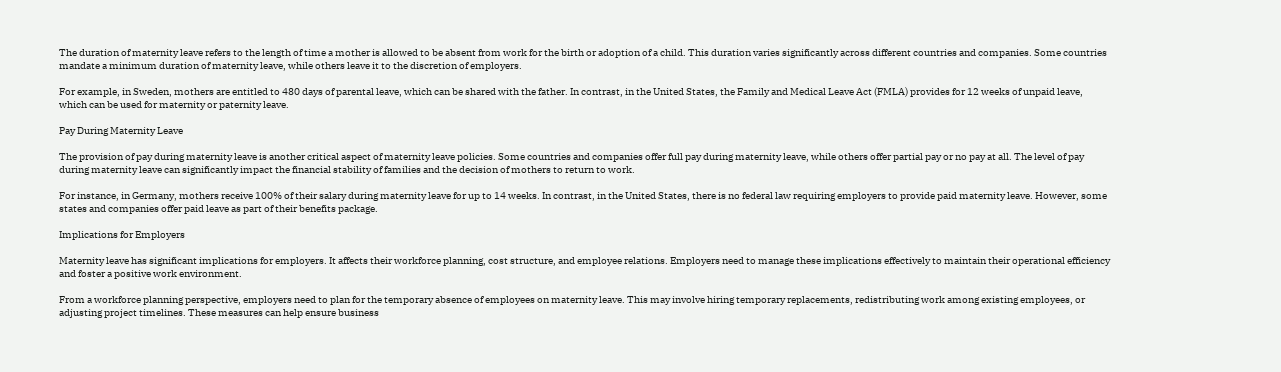The duration of maternity leave refers to the length of time a mother is allowed to be absent from work for the birth or adoption of a child. This duration varies significantly across different countries and companies. Some countries mandate a minimum duration of maternity leave, while others leave it to the discretion of employers.

For example, in Sweden, mothers are entitled to 480 days of parental leave, which can be shared with the father. In contrast, in the United States, the Family and Medical Leave Act (FMLA) provides for 12 weeks of unpaid leave, which can be used for maternity or paternity leave.

Pay During Maternity Leave

The provision of pay during maternity leave is another critical aspect of maternity leave policies. Some countries and companies offer full pay during maternity leave, while others offer partial pay or no pay at all. The level of pay during maternity leave can significantly impact the financial stability of families and the decision of mothers to return to work.

For instance, in Germany, mothers receive 100% of their salary during maternity leave for up to 14 weeks. In contrast, in the United States, there is no federal law requiring employers to provide paid maternity leave. However, some states and companies offer paid leave as part of their benefits package.

Implications for Employers

Maternity leave has significant implications for employers. It affects their workforce planning, cost structure, and employee relations. Employers need to manage these implications effectively to maintain their operational efficiency and foster a positive work environment.

From a workforce planning perspective, employers need to plan for the temporary absence of employees on maternity leave. This may involve hiring temporary replacements, redistributing work among existing employees, or adjusting project timelines. These measures can help ensure business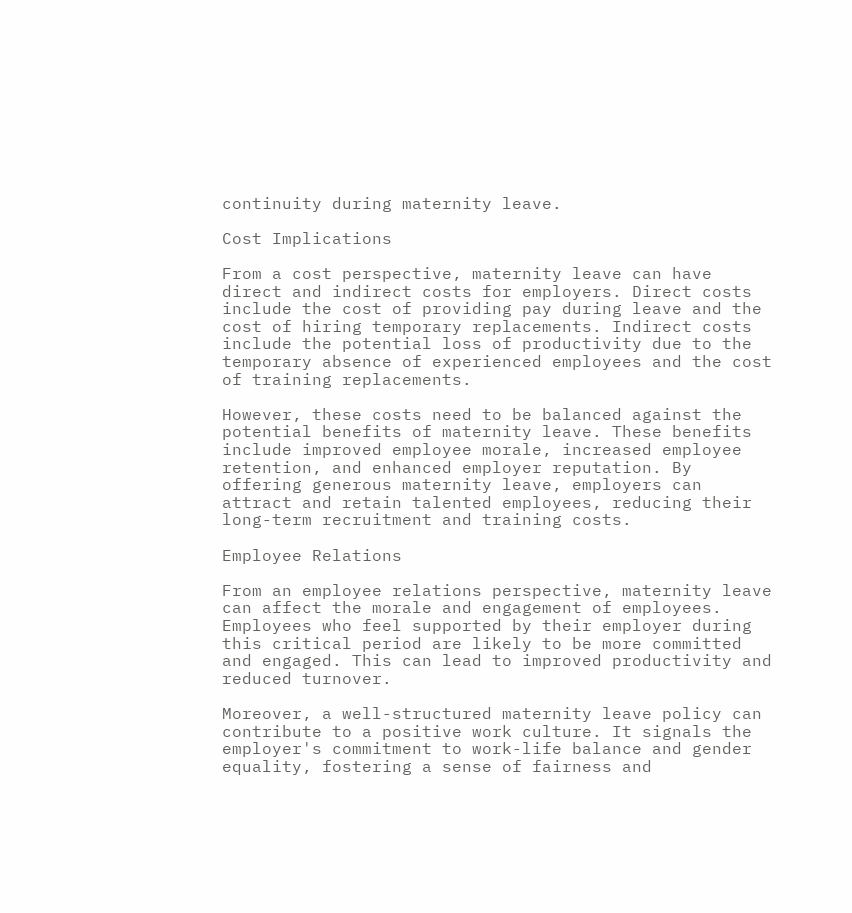continuity during maternity leave.

Cost Implications

From a cost perspective, maternity leave can have direct and indirect costs for employers. Direct costs include the cost of providing pay during leave and the cost of hiring temporary replacements. Indirect costs include the potential loss of productivity due to the temporary absence of experienced employees and the cost of training replacements.

However, these costs need to be balanced against the potential benefits of maternity leave. These benefits include improved employee morale, increased employee retention, and enhanced employer reputation. By offering generous maternity leave, employers can attract and retain talented employees, reducing their long-term recruitment and training costs.

Employee Relations

From an employee relations perspective, maternity leave can affect the morale and engagement of employees. Employees who feel supported by their employer during this critical period are likely to be more committed and engaged. This can lead to improved productivity and reduced turnover.

Moreover, a well-structured maternity leave policy can contribute to a positive work culture. It signals the employer's commitment to work-life balance and gender equality, fostering a sense of fairness and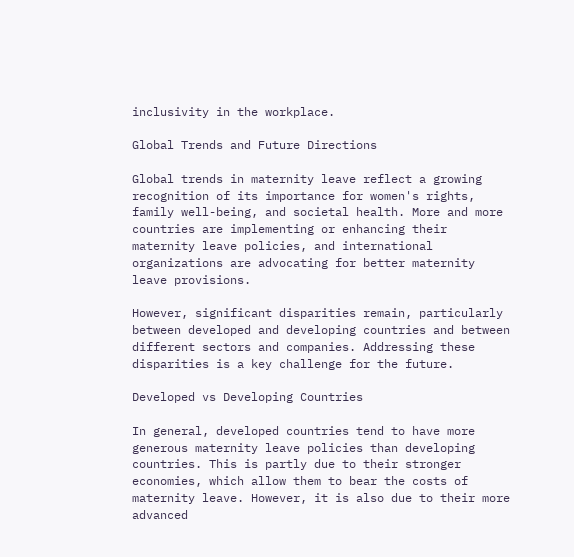inclusivity in the workplace.

Global Trends and Future Directions

Global trends in maternity leave reflect a growing recognition of its importance for women's rights, family well-being, and societal health. More and more countries are implementing or enhancing their maternity leave policies, and international organizations are advocating for better maternity leave provisions.

However, significant disparities remain, particularly between developed and developing countries and between different sectors and companies. Addressing these disparities is a key challenge for the future.

Developed vs Developing Countries

In general, developed countries tend to have more generous maternity leave policies than developing countries. This is partly due to their stronger economies, which allow them to bear the costs of maternity leave. However, it is also due to their more advanced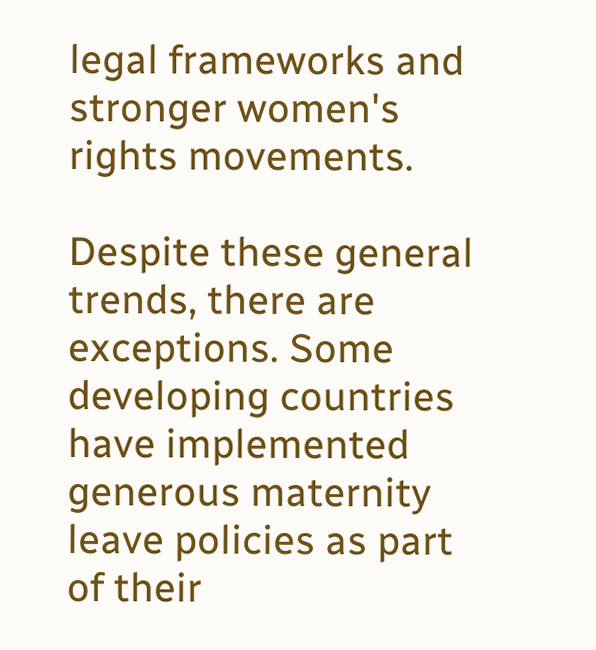legal frameworks and stronger women's rights movements.

Despite these general trends, there are exceptions. Some developing countries have implemented generous maternity leave policies as part of their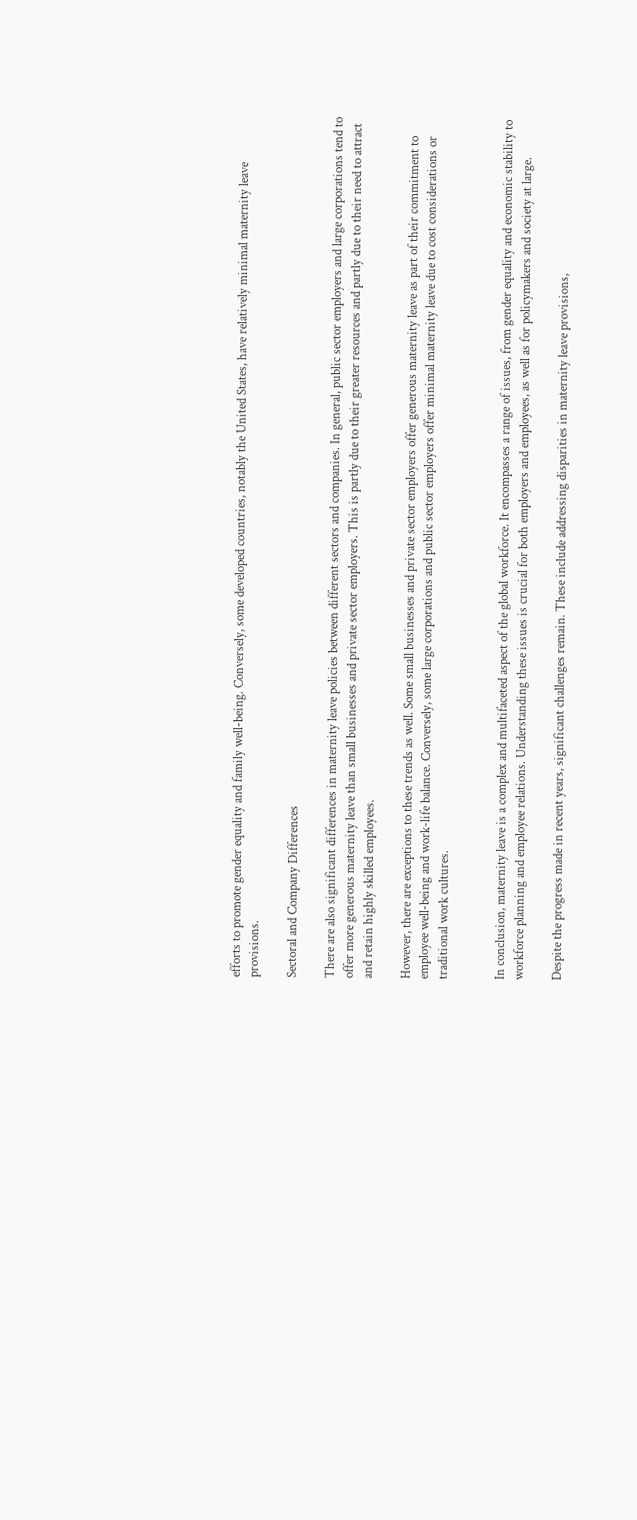efforts to promote gender equality and family well-being. Conversely, some developed countries, notably the United States, have relatively minimal maternity leave provisions.

Sectoral and Company Differences

There are also significant differences in maternity leave policies between different sectors and companies. In general, public sector employers and large corporations tend to offer more generous maternity leave than small businesses and private sector employers. This is partly due to their greater resources and partly due to their need to attract and retain highly skilled employees.

However, there are exceptions to these trends as well. Some small businesses and private sector employers offer generous maternity leave as part of their commitment to employee well-being and work-life balance. Conversely, some large corporations and public sector employers offer minimal maternity leave due to cost considerations or traditional work cultures.


In conclusion, maternity leave is a complex and multifaceted aspect of the global workforce. It encompasses a range of issues, from gender equality and economic stability to workforce planning and employee relations. Understanding these issues is crucial for both employers and employees, as well as for policymakers and society at large.

Despite the progress made in recent years, significant challenges remain. These include addressing disparities in maternity leave provisions,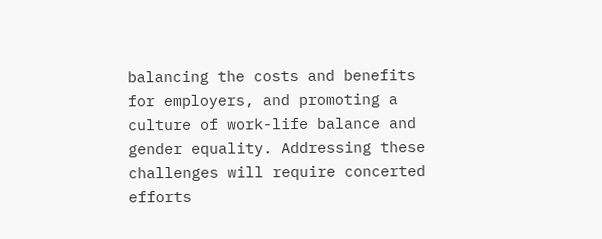balancing the costs and benefits for employers, and promoting a culture of work-life balance and gender equality. Addressing these challenges will require concerted efforts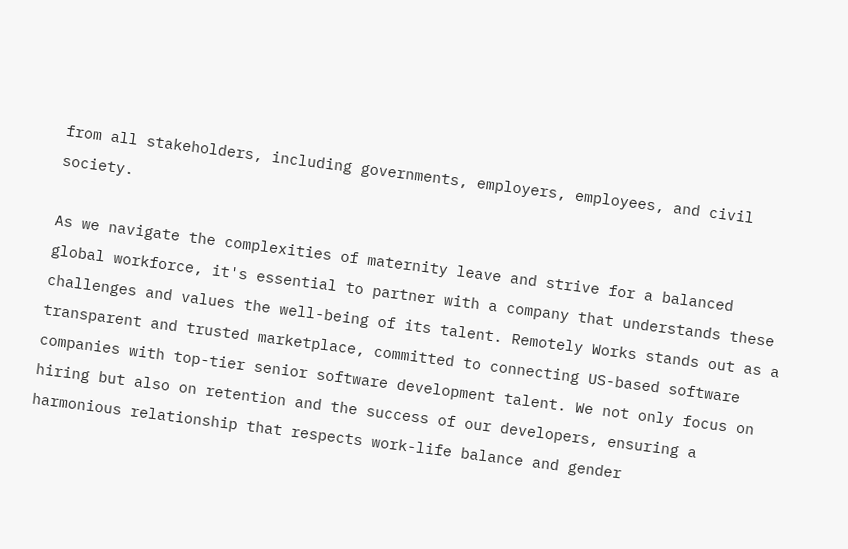from all stakeholders, including governments, employers, employees, and civil society.

As we navigate the complexities of maternity leave and strive for a balanced global workforce, it's essential to partner with a company that understands these challenges and values the well-being of its talent. Remotely Works stands out as a transparent and trusted marketplace, committed to connecting US-based software companies with top-tier senior software development talent. We not only focus on hiring but also on retention and the success of our developers, ensuring a harmonious relationship that respects work-life balance and gender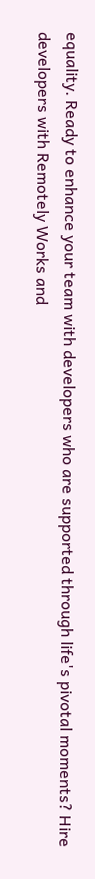equality. Ready to enhance your team with developers who are supported through life's pivotal moments? Hire developers with Remotely Works and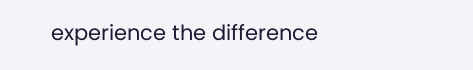experience the difference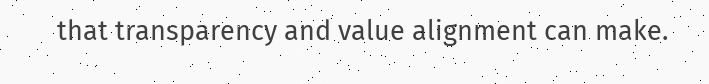that transparency and value alignment can make.